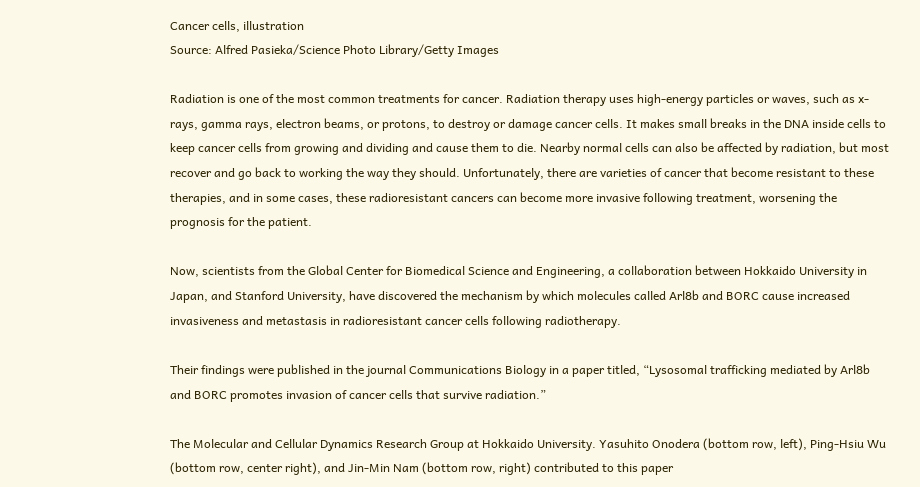Cancer cells, illustration
Source: Alfred Pasieka/Science Photo Library/Getty Images

Radiation is one of the most common treatments for cancer. Radiation therapy uses high-energy particles or waves, such as x-rays, gamma rays, electron beams, or protons, to destroy or damage cancer cells. It makes small breaks in the DNA inside cells to keep cancer cells from growing and dividing and cause them to die. Nearby normal cells can also be affected by radiation, but most recover and go back to working the way they should. Unfortunately, there are varieties of cancer that become resistant to these therapies, and in some cases, these radioresistant cancers can become more invasive following treatment, worsening the prognosis for the patient.

Now, scientists from the Global Center for Biomedical Science and Engineering, a collaboration between Hokkaido University in Japan, and Stanford University, have discovered the mechanism by which molecules called Arl8b and BORC cause increased invasiveness and metastasis in radioresistant cancer cells following radiotherapy.

Their findings were published in the journal Communications Biology in a paper titled, “Lysosomal trafficking mediated by Arl8b and BORC promotes invasion of cancer cells that survive radiation.”

The Molecular and Cellular Dynamics Research Group at Hokkaido University. Yasuhito Onodera (bottom row, left), Ping-Hsiu Wu (bottom row, center right), and Jin-Min Nam (bottom row, right) contributed to this paper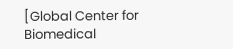[Global Center for Biomedical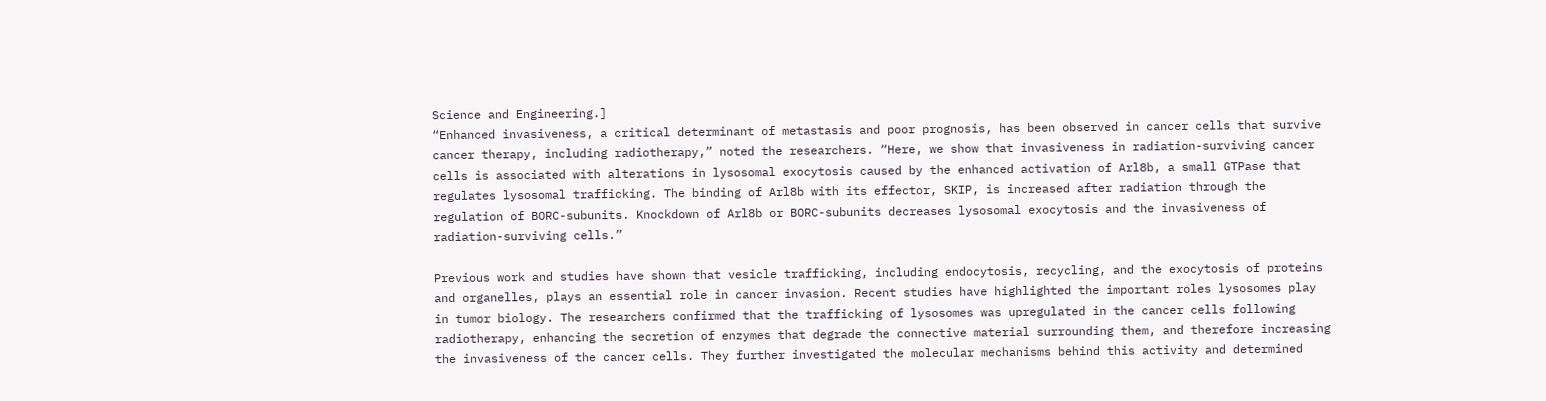Science and Engineering.]
“Enhanced invasiveness, a critical determinant of metastasis and poor prognosis, has been observed in cancer cells that survive cancer therapy, including radiotherapy,” noted the researchers. “Here, we show that invasiveness in radiation-surviving cancer cells is associated with alterations in lysosomal exocytosis caused by the enhanced activation of Arl8b, a small GTPase that regulates lysosomal trafficking. The binding of Arl8b with its effector, SKIP, is increased after radiation through the regulation of BORC-subunits. Knockdown of Arl8b or BORC-subunits decreases lysosomal exocytosis and the invasiveness of radiation-surviving cells.”

Previous work and studies have shown that vesicle trafficking, including endocytosis, recycling, and the exocytosis of proteins and organelles, plays an essential role in cancer invasion. Recent studies have highlighted the important roles lysosomes play in tumor biology. The researchers confirmed that the trafficking of lysosomes was upregulated in the cancer cells following radiotherapy, enhancing the secretion of enzymes that degrade the connective material surrounding them, and therefore increasing the invasiveness of the cancer cells. They further investigated the molecular mechanisms behind this activity and determined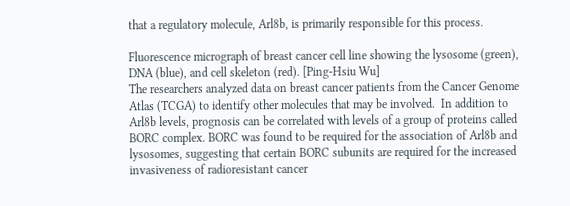that a regulatory molecule, Arl8b, is primarily responsible for this process.

Fluorescence micrograph of breast cancer cell line showing the lysosome (green), DNA (blue), and cell skeleton (red). [Ping-Hsiu Wu]
The researchers analyzed data on breast cancer patients from the Cancer Genome Atlas (TCGA) to identify other molecules that may be involved.  In addition to Arl8b levels, prognosis can be correlated with levels of a group of proteins called BORC complex. BORC was found to be required for the association of Arl8b and lysosomes, suggesting that certain BORC subunits are required for the increased invasiveness of radioresistant cancer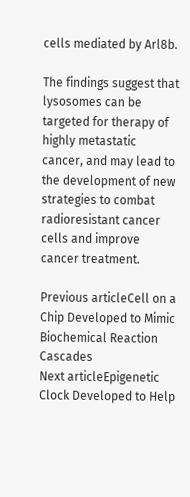cells mediated by Arl8b.

The findings suggest that lysosomes can be targeted for therapy of highly metastatic cancer, and may lead to the development of new strategies to combat radioresistant cancer cells and improve cancer treatment.

Previous articleCell on a Chip Developed to Mimic Biochemical Reaction Cascades
Next articleEpigenetic Clock Developed to Help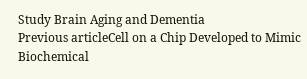Study Brain Aging and Dementia
Previous articleCell on a Chip Developed to Mimic Biochemical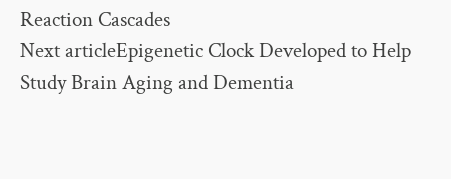Reaction Cascades
Next articleEpigenetic Clock Developed to Help Study Brain Aging and Dementia